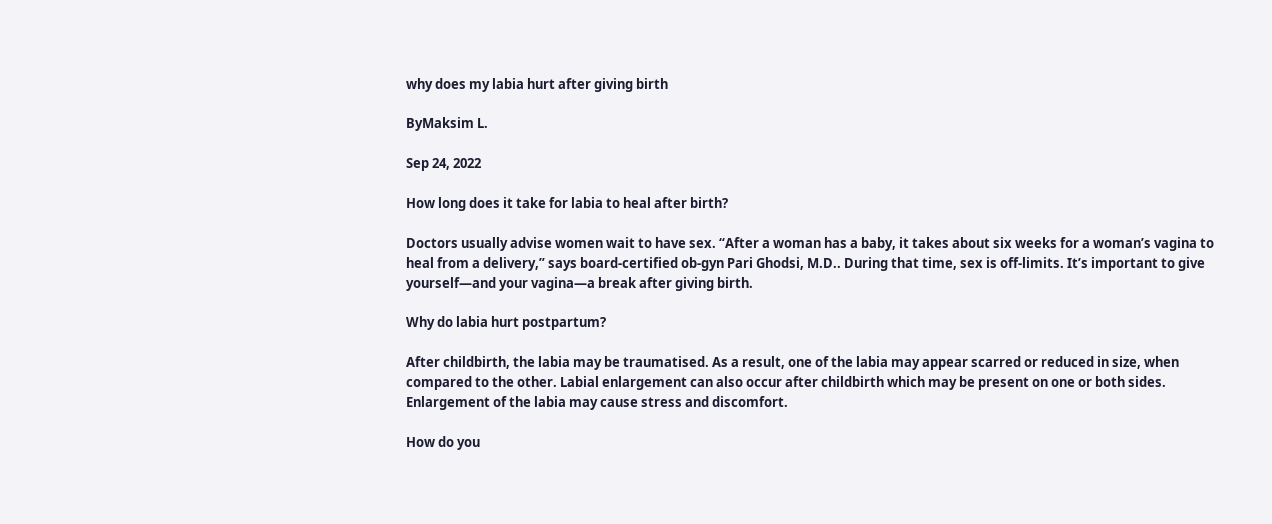why does my labia hurt after giving birth

ByMaksim L.

Sep 24, 2022

How long does it take for labia to heal after birth?

Doctors usually advise women wait to have sex. “After a woman has a baby, it takes about six weeks for a woman’s vagina to heal from a delivery,” says board-certified ob-gyn Pari Ghodsi, M.D.. During that time, sex is off-limits. It’s important to give yourself—and your vagina—a break after giving birth.

Why do labia hurt postpartum?

After childbirth, the labia may be traumatised. As a result, one of the labia may appear scarred or reduced in size, when compared to the other. Labial enlargement can also occur after childbirth which may be present on one or both sides. Enlargement of the labia may cause stress and discomfort.

How do you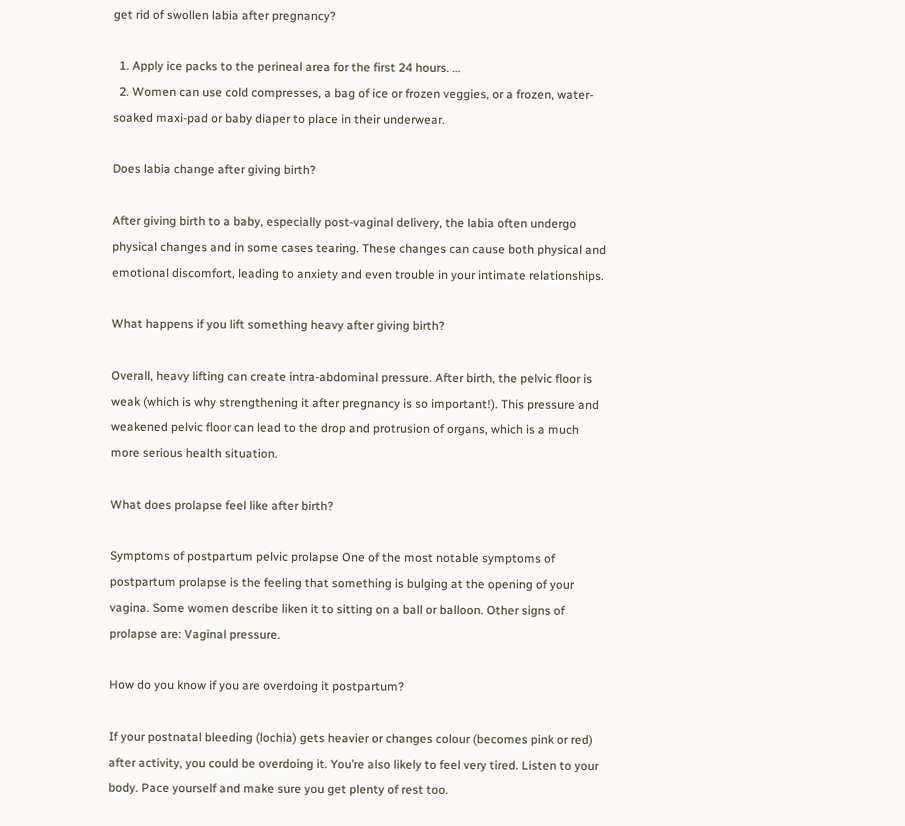get rid of swollen labia after pregnancy?

  1. Apply ice packs to the perineal area for the first 24 hours. …
  2. Women can use cold compresses, a bag of ice or frozen veggies, or a frozen, water-soaked maxi-pad or baby diaper to place in their underwear.

Does labia change after giving birth?

After giving birth to a baby, especially post-vaginal delivery, the labia often undergo physical changes and in some cases tearing. These changes can cause both physical and emotional discomfort, leading to anxiety and even trouble in your intimate relationships.

What happens if you lift something heavy after giving birth?

Overall, heavy lifting can create intra-abdominal pressure. After birth, the pelvic floor is weak (which is why strengthening it after pregnancy is so important!). This pressure and weakened pelvic floor can lead to the drop and protrusion of organs, which is a much more serious health situation.

What does prolapse feel like after birth?

Symptoms of postpartum pelvic prolapse One of the most notable symptoms of postpartum prolapse is the feeling that something is bulging at the opening of your vagina. Some women describe liken it to sitting on a ball or balloon. Other signs of prolapse are: Vaginal pressure.

How do you know if you are overdoing it postpartum?

If your postnatal bleeding (lochia) gets heavier or changes colour (becomes pink or red) after activity, you could be overdoing it. You’re also likely to feel very tired. Listen to your body. Pace yourself and make sure you get plenty of rest too.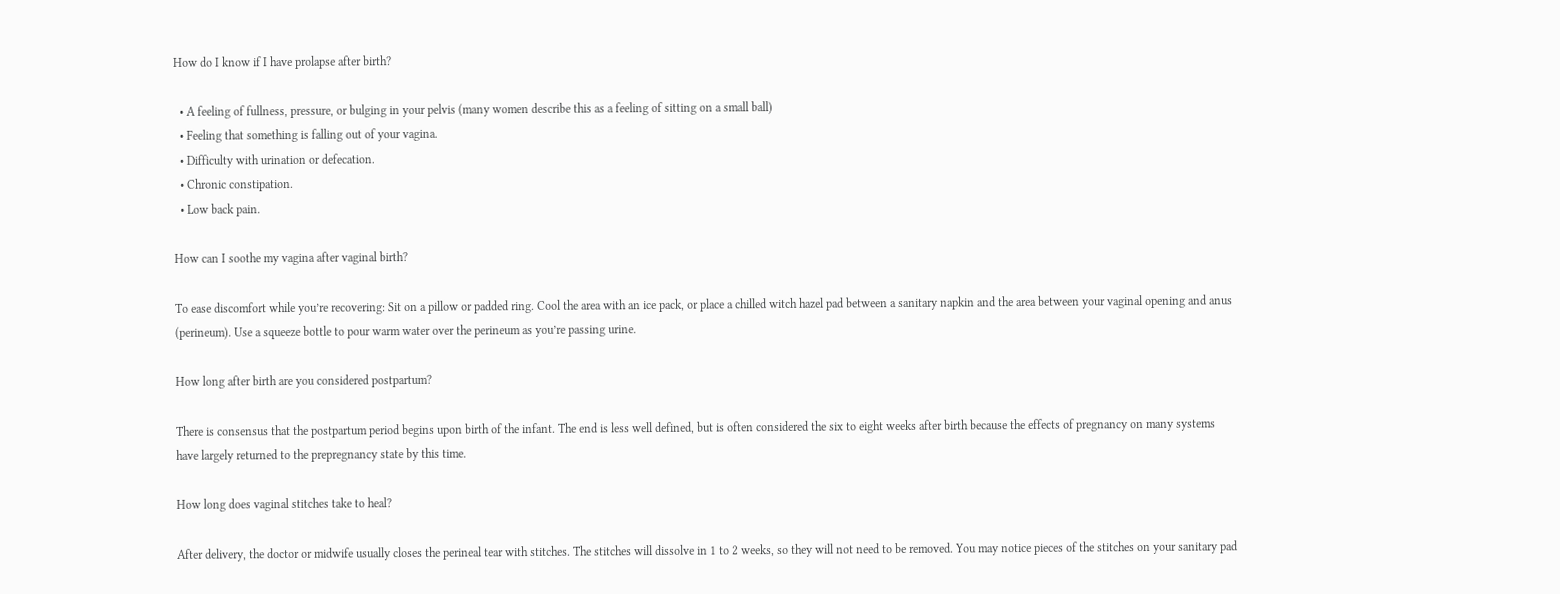How do I know if I have prolapse after birth?

  • A feeling of fullness, pressure, or bulging in your pelvis (many women describe this as a feeling of sitting on a small ball)
  • Feeling that something is falling out of your vagina.
  • Difficulty with urination or defecation.
  • Chronic constipation.
  • Low back pain.

How can I soothe my vagina after vaginal birth?

To ease discomfort while you’re recovering: Sit on a pillow or padded ring. Cool the area with an ice pack, or place a chilled witch hazel pad between a sanitary napkin and the area between your vaginal opening and anus (perineum). Use a squeeze bottle to pour warm water over the perineum as you’re passing urine.

How long after birth are you considered postpartum?

There is consensus that the postpartum period begins upon birth of the infant. The end is less well defined, but is often considered the six to eight weeks after birth because the effects of pregnancy on many systems have largely returned to the prepregnancy state by this time.

How long does vaginal stitches take to heal?

After delivery, the doctor or midwife usually closes the perineal tear with stitches. The stitches will dissolve in 1 to 2 weeks, so they will not need to be removed. You may notice pieces of the stitches on your sanitary pad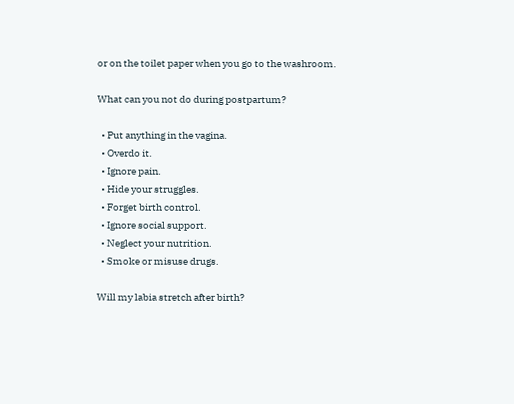or on the toilet paper when you go to the washroom.

What can you not do during postpartum?

  • Put anything in the vagina.
  • Overdo it.
  • Ignore pain.
  • Hide your struggles.
  • Forget birth control.
  • Ignore social support.
  • Neglect your nutrition.
  • Smoke or misuse drugs.

Will my labia stretch after birth?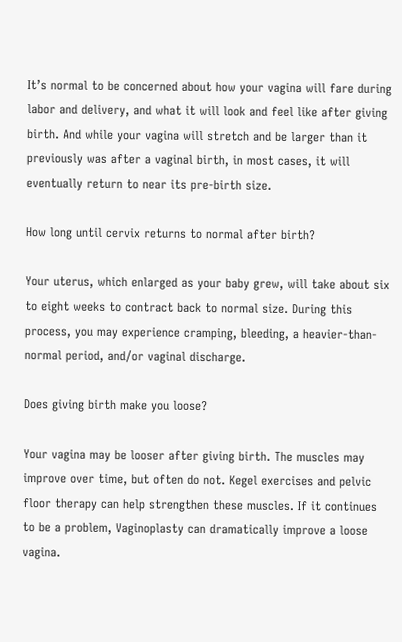It’s normal to be concerned about how your vagina will fare during labor and delivery, and what it will look and feel like after giving birth. And while your vagina will stretch and be larger than it previously was after a vaginal birth, in most cases, it will eventually return to near its pre-birth size.

How long until cervix returns to normal after birth?

Your uterus, which enlarged as your baby grew, will take about six to eight weeks to contract back to normal size. During this process, you may experience cramping, bleeding, a heavier-than-normal period, and/or vaginal discharge.

Does giving birth make you loose?

Your vagina may be looser after giving birth. The muscles may improve over time, but often do not. Kegel exercises and pelvic floor therapy can help strengthen these muscles. If it continues to be a problem, Vaginoplasty can dramatically improve a loose vagina.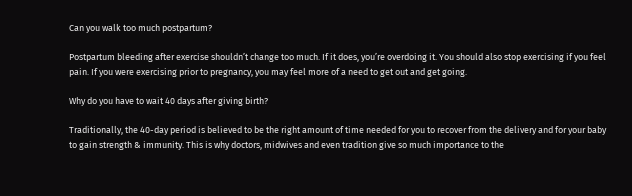Can you walk too much postpartum?

Postpartum bleeding after exercise shouldn’t change too much. If it does, you’re overdoing it. You should also stop exercising if you feel pain. If you were exercising prior to pregnancy, you may feel more of a need to get out and get going.

Why do you have to wait 40 days after giving birth?

Traditionally, the 40-day period is believed to be the right amount of time needed for you to recover from the delivery and for your baby to gain strength & immunity. This is why doctors, midwives and even tradition give so much importance to the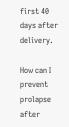first 40 days after delivery.

How can I prevent prolapse after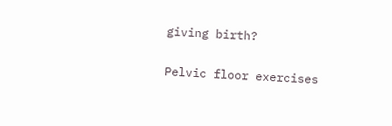giving birth?

Pelvic floor exercises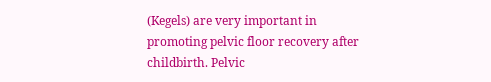(Kegels) are very important in promoting pelvic floor recovery after childbirth. Pelvic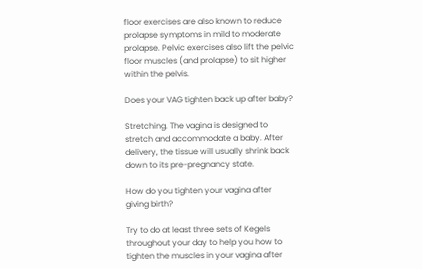floor exercises are also known to reduce prolapse symptoms in mild to moderate prolapse. Pelvic exercises also lift the pelvic floor muscles (and prolapse) to sit higher within the pelvis.

Does your VAG tighten back up after baby?

Stretching. The vagina is designed to stretch and accommodate a baby. After delivery, the tissue will usually shrink back down to its pre-pregnancy state.

How do you tighten your vagina after giving birth?

Try to do at least three sets of Kegels throughout your day to help you how to tighten the muscles in your vagina after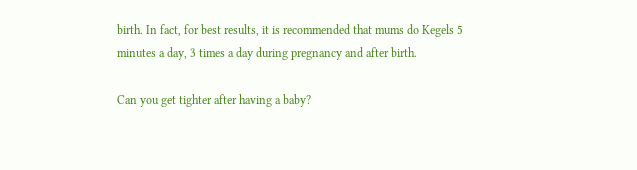birth. In fact, for best results, it is recommended that mums do Kegels 5 minutes a day, 3 times a day during pregnancy and after birth.

Can you get tighter after having a baby?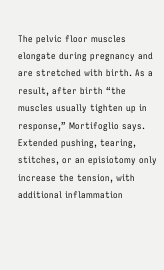The pelvic floor muscles elongate during pregnancy and are stretched with birth. As a result, after birth “the muscles usually tighten up in response,” Mortifoglio says. Extended pushing, tearing, stitches, or an episiotomy only increase the tension, with additional inflammation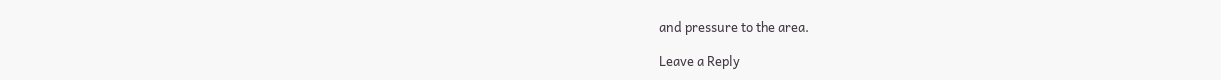and pressure to the area.

Leave a Reply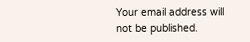Your email address will not be published.